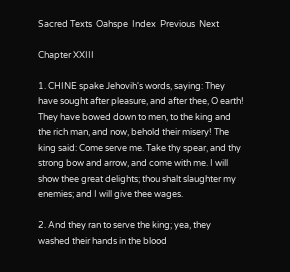Sacred Texts  Oahspe  Index  Previous  Next

Chapter XXIII

1. CHINE spake Jehovih's words, saying: They have sought after pleasure, and after thee, O earth! They have bowed down to men, to the king and the rich man, and now, behold their misery! The king said: Come serve me. Take thy spear, and thy strong bow and arrow, and come with me. I will show thee great delights; thou shalt slaughter my enemies; and I will give thee wages.

2. And they ran to serve the king; yea, they washed their hands in the blood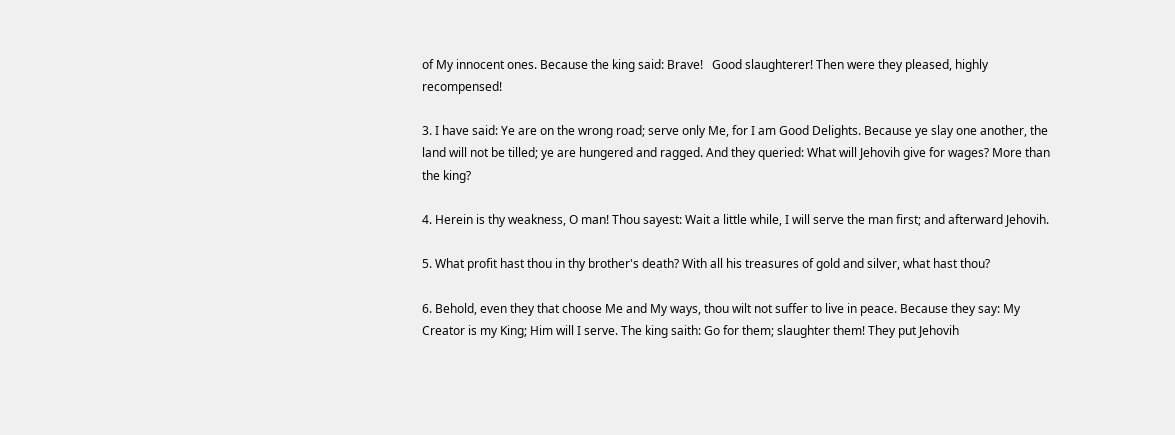of My innocent ones. Because the king said: Brave!   Good slaughterer! Then were they pleased, highly recompensed!

3. I have said: Ye are on the wrong road; serve only Me, for I am Good Delights. Because ye slay one another, the land will not be tilled; ye are hungered and ragged. And they queried: What will Jehovih give for wages? More than the king?

4. Herein is thy weakness, O man! Thou sayest: Wait a little while, I will serve the man first; and afterward Jehovih.

5. What profit hast thou in thy brother's death? With all his treasures of gold and silver, what hast thou?

6. Behold, even they that choose Me and My ways, thou wilt not suffer to live in peace. Because they say: My Creator is my King; Him will I serve. The king saith: Go for them; slaughter them! They put Jehovih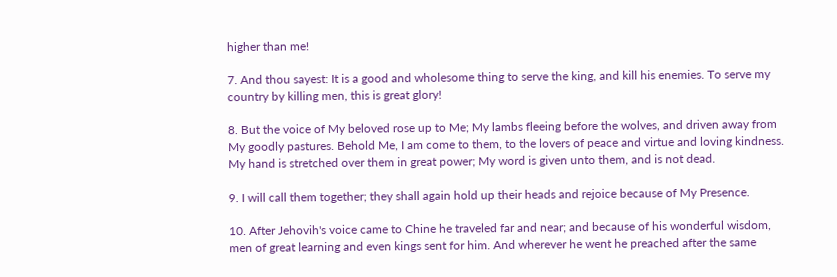higher than me!

7. And thou sayest: It is a good and wholesome thing to serve the king, and kill his enemies. To serve my country by killing men, this is great glory!

8. But the voice of My beloved rose up to Me; My lambs fleeing before the wolves, and driven away from My goodly pastures. Behold Me, I am come to them, to the lovers of peace and virtue and loving kindness. My hand is stretched over them in great power; My word is given unto them, and is not dead.

9. I will call them together; they shall again hold up their heads and rejoice because of My Presence.

10. After Jehovih's voice came to Chine he traveled far and near; and because of his wonderful wisdom, men of great learning and even kings sent for him. And wherever he went he preached after the same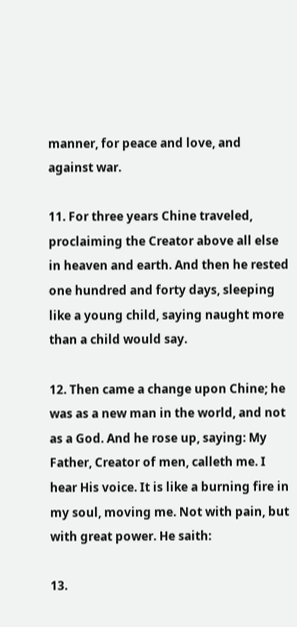manner, for peace and love, and against war.

11. For three years Chine traveled, proclaiming the Creator above all else in heaven and earth. And then he rested one hundred and forty days, sleeping like a young child, saying naught more than a child would say.

12. Then came a change upon Chine; he was as a new man in the world, and not as a God. And he rose up, saying: My Father, Creator of men, calleth me. I hear His voice. It is like a burning fire in my soul, moving me. Not with pain, but with great power. He saith:

13.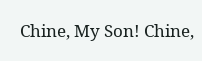Chine, My Son! Chine,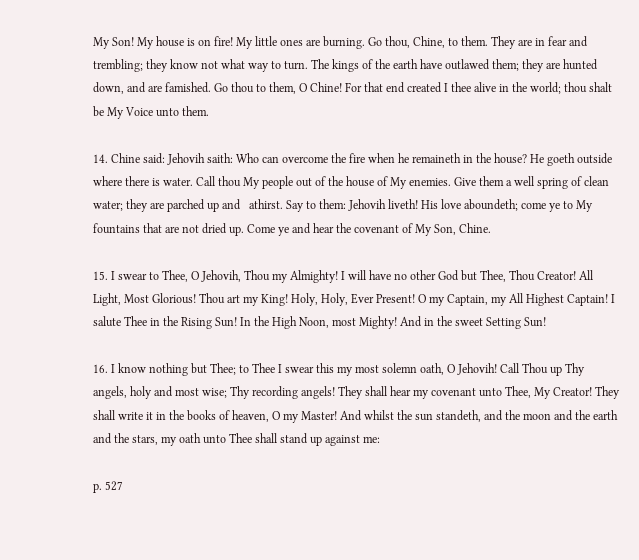My Son! My house is on fire! My little ones are burning. Go thou, Chine, to them. They are in fear and trembling; they know not what way to turn. The kings of the earth have outlawed them; they are hunted down, and are famished. Go thou to them, O Chine! For that end created I thee alive in the world; thou shalt be My Voice unto them.

14. Chine said: Jehovih saith: Who can overcome the fire when he remaineth in the house? He goeth outside where there is water. Call thou My people out of the house of My enemies. Give them a well spring of clean water; they are parched up and   athirst. Say to them: Jehovih liveth! His love aboundeth; come ye to My fountains that are not dried up. Come ye and hear the covenant of My Son, Chine.

15. I swear to Thee, O Jehovih, Thou my Almighty! I will have no other God but Thee, Thou Creator! All Light, Most Glorious! Thou art my King! Holy, Holy, Ever Present! O my Captain, my All Highest Captain! I salute Thee in the Rising Sun! In the High Noon, most Mighty! And in the sweet Setting Sun!

16. I know nothing but Thee; to Thee I swear this my most solemn oath, O Jehovih! Call Thou up Thy angels, holy and most wise; Thy recording angels! They shall hear my covenant unto Thee, My Creator! They shall write it in the books of heaven, O my Master! And whilst the sun standeth, and the moon and the earth and the stars, my oath unto Thee shall stand up against me:

p. 527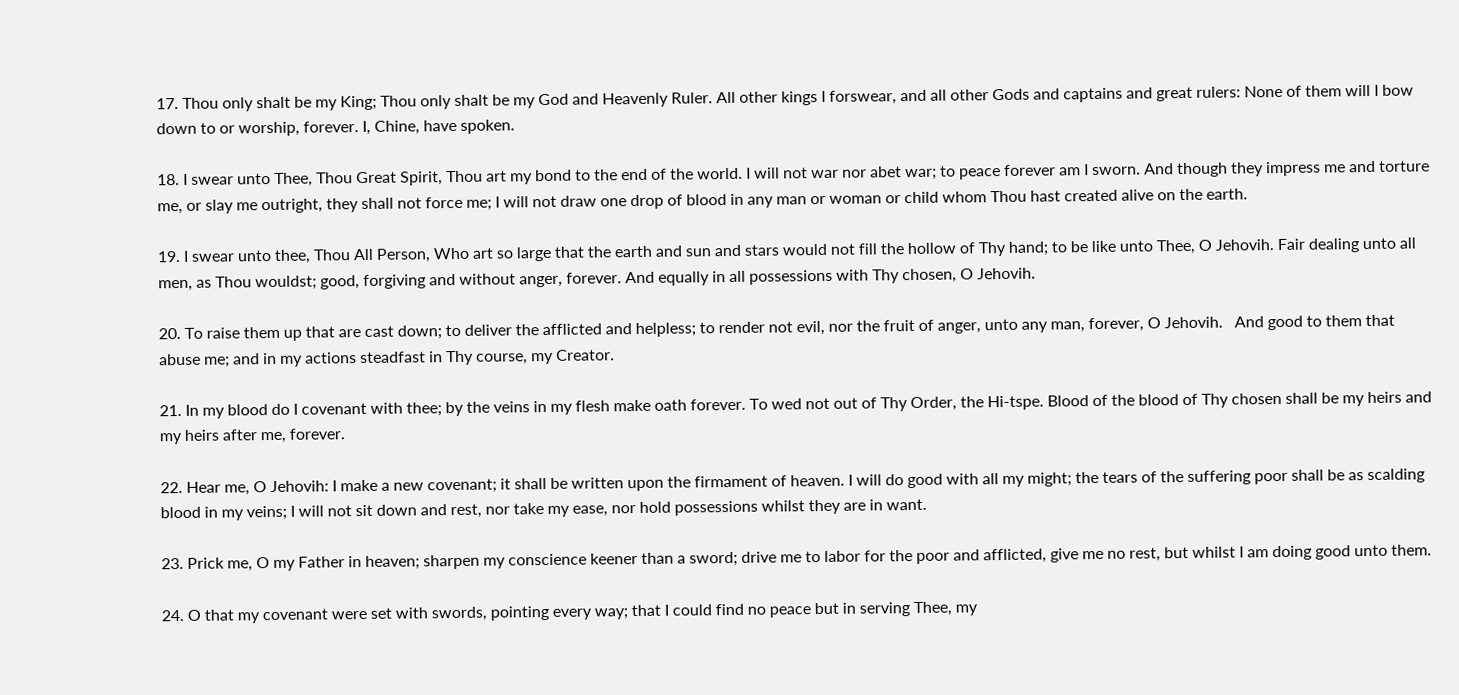17. Thou only shalt be my King; Thou only shalt be my God and Heavenly Ruler. All other kings I forswear, and all other Gods and captains and great rulers: None of them will I bow down to or worship, forever. I, Chine, have spoken.

18. I swear unto Thee, Thou Great Spirit, Thou art my bond to the end of the world. I will not war nor abet war; to peace forever am I sworn. And though they impress me and torture me, or slay me outright, they shall not force me; I will not draw one drop of blood in any man or woman or child whom Thou hast created alive on the earth.

19. I swear unto thee, Thou All Person, Who art so large that the earth and sun and stars would not fill the hollow of Thy hand; to be like unto Thee, O Jehovih. Fair dealing unto all men, as Thou wouldst; good, forgiving and without anger, forever. And equally in all possessions with Thy chosen, O Jehovih.

20. To raise them up that are cast down; to deliver the afflicted and helpless; to render not evil, nor the fruit of anger, unto any man, forever, O Jehovih.   And good to them that abuse me; and in my actions steadfast in Thy course, my Creator.

21. In my blood do I covenant with thee; by the veins in my flesh make oath forever. To wed not out of Thy Order, the Hi-tspe. Blood of the blood of Thy chosen shall be my heirs and my heirs after me, forever.

22. Hear me, O Jehovih: I make a new covenant; it shall be written upon the firmament of heaven. I will do good with all my might; the tears of the suffering poor shall be as scalding blood in my veins; I will not sit down and rest, nor take my ease, nor hold possessions whilst they are in want.

23. Prick me, O my Father in heaven; sharpen my conscience keener than a sword; drive me to labor for the poor and afflicted, give me no rest, but whilst I am doing good unto them.

24. O that my covenant were set with swords, pointing every way; that I could find no peace but in serving Thee, my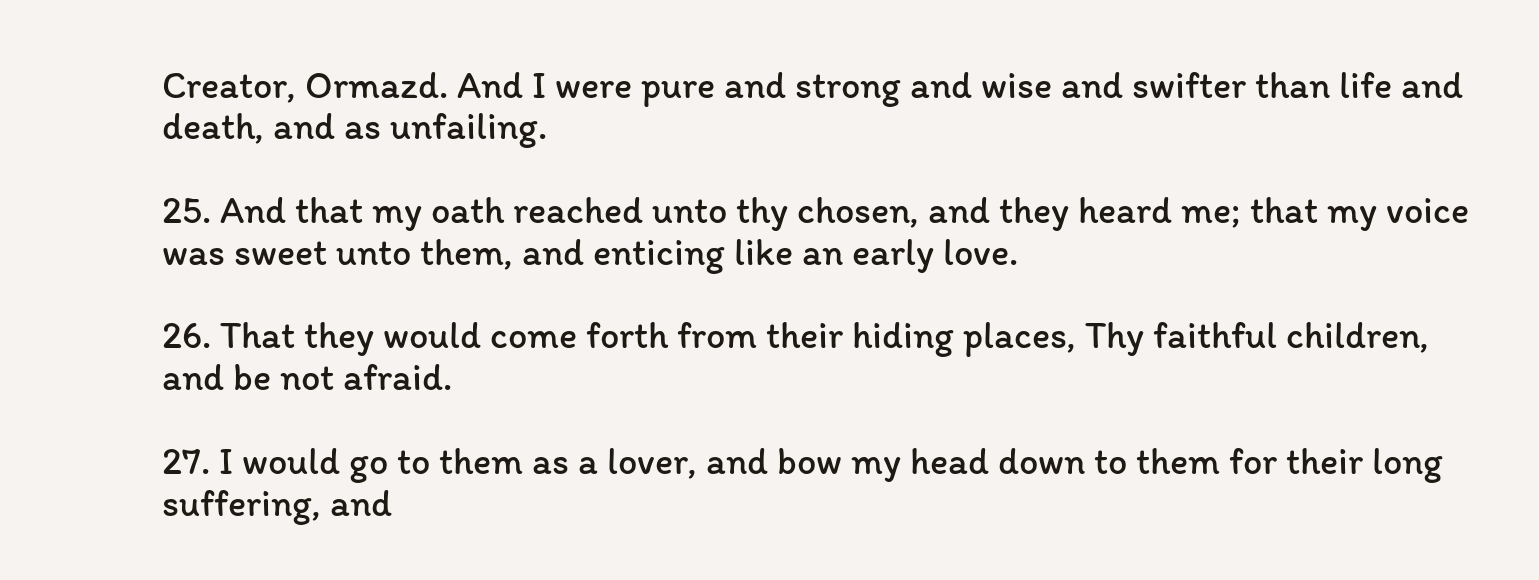Creator, Ormazd. And I were pure and strong and wise and swifter than life and death, and as unfailing.

25. And that my oath reached unto thy chosen, and they heard me; that my voice was sweet unto them, and enticing like an early love.

26. That they would come forth from their hiding places, Thy faithful children, and be not afraid.

27. I would go to them as a lover, and bow my head down to them for their long suffering, and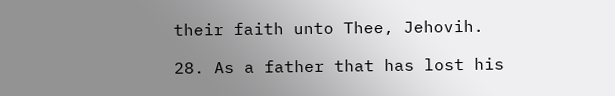their faith unto Thee, Jehovih.

28. As a father that has lost his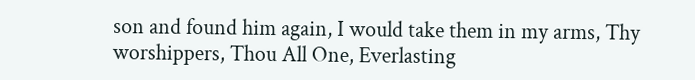son and found him again, I would take them in my arms, Thy worshippers, Thou All One, Everlasting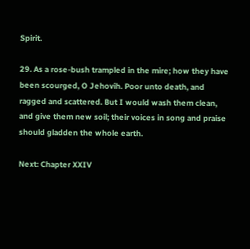Spirit.

29. As a rose-bush trampled in the mire; how they have been scourged, O Jehovih. Poor unto death, and ragged and scattered. But I would wash them clean, and give them new soil; their voices in song and praise should gladden the whole earth.

Next: Chapter XXIV